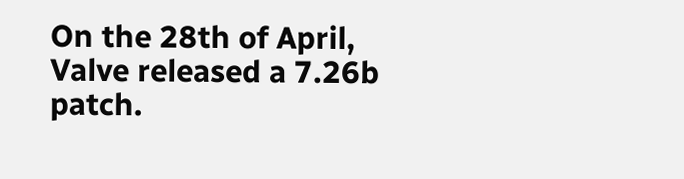On the 28th of April, Valve released a 7.26b patch.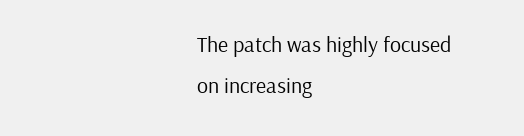The patch was highly focused on increasing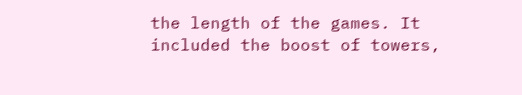the length of the games. It included the boost of towers,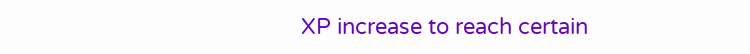XP increase to reach certain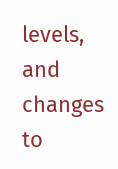levels, and changes to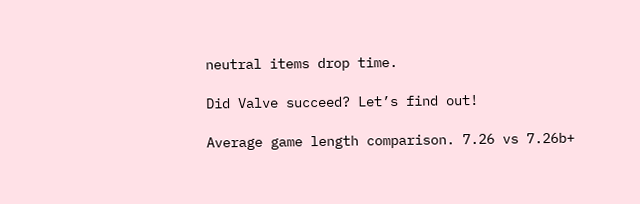neutral items drop time.

Did Valve succeed? Let’s find out!

Average game length comparison. 7.26 vs 7.26b+